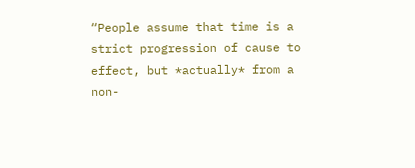“People assume that time is a strict progression of cause to effect, but *actually* from a non-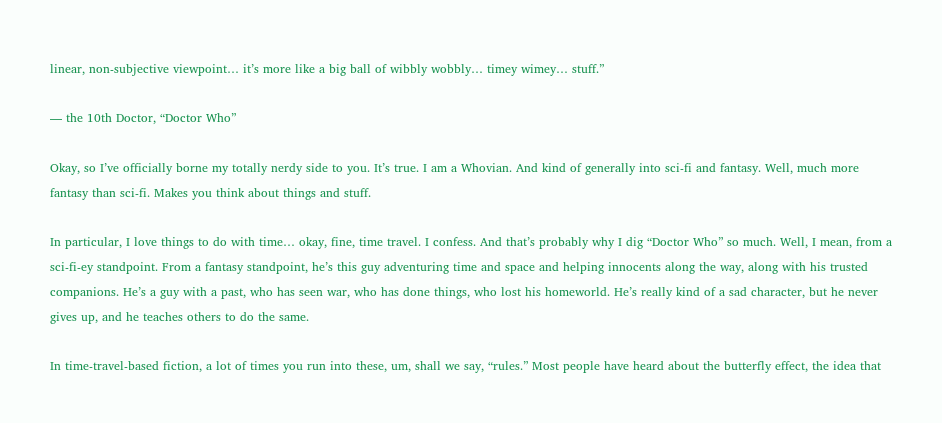linear, non-subjective viewpoint… it’s more like a big ball of wibbly wobbly… timey wimey… stuff.”

— the 10th Doctor, “Doctor Who”

Okay, so I’ve officially borne my totally nerdy side to you. It’s true. I am a Whovian. And kind of generally into sci-fi and fantasy. Well, much more fantasy than sci-fi. Makes you think about things and stuff.

In particular, I love things to do with time… okay, fine, time travel. I confess. And that’s probably why I dig “Doctor Who” so much. Well, I mean, from a sci-fi-ey standpoint. From a fantasy standpoint, he’s this guy adventuring time and space and helping innocents along the way, along with his trusted companions. He’s a guy with a past, who has seen war, who has done things, who lost his homeworld. He’s really kind of a sad character, but he never gives up, and he teaches others to do the same.

In time-travel-based fiction, a lot of times you run into these, um, shall we say, “rules.” Most people have heard about the butterfly effect, the idea that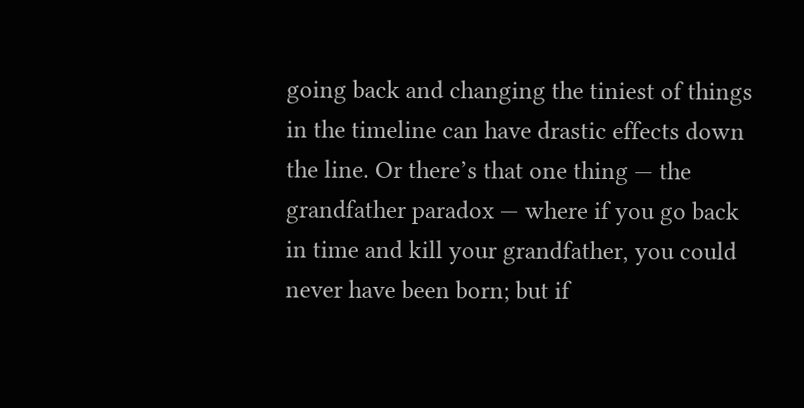going back and changing the tiniest of things in the timeline can have drastic effects down the line. Or there’s that one thing — the grandfather paradox — where if you go back in time and kill your grandfather, you could never have been born; but if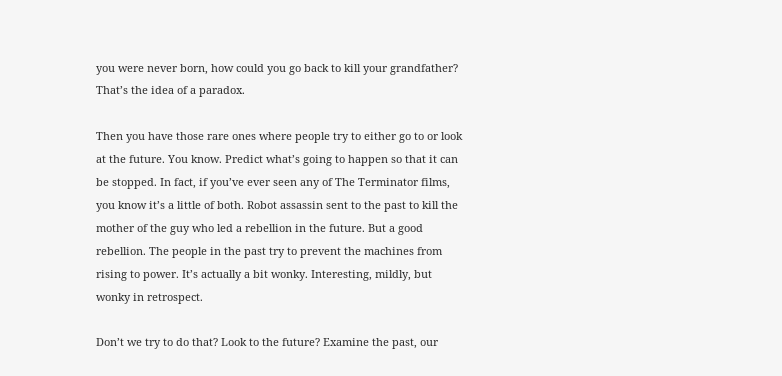you were never born, how could you go back to kill your grandfather? That’s the idea of a paradox.

Then you have those rare ones where people try to either go to or look at the future. You know. Predict what’s going to happen so that it can be stopped. In fact, if you’ve ever seen any of The Terminator films, you know it’s a little of both. Robot assassin sent to the past to kill the mother of the guy who led a rebellion in the future. But a good rebellion. The people in the past try to prevent the machines from rising to power. It’s actually a bit wonky. Interesting, mildly, but wonky in retrospect.

Don’t we try to do that? Look to the future? Examine the past, our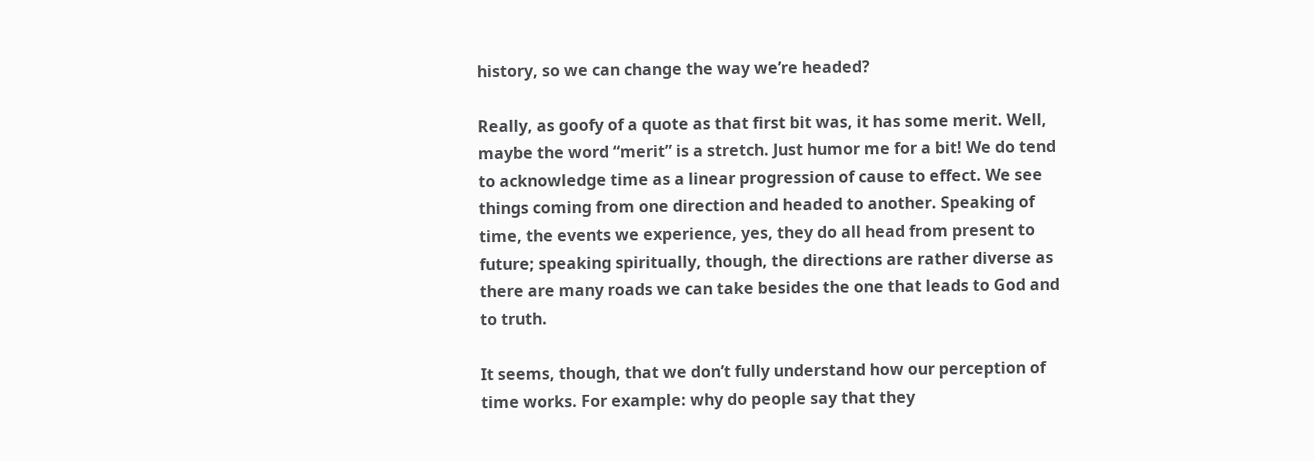history, so we can change the way we’re headed?

Really, as goofy of a quote as that first bit was, it has some merit. Well, maybe the word “merit” is a stretch. Just humor me for a bit! We do tend to acknowledge time as a linear progression of cause to effect. We see things coming from one direction and headed to another. Speaking of time, the events we experience, yes, they do all head from present to future; speaking spiritually, though, the directions are rather diverse as there are many roads we can take besides the one that leads to God and to truth.

It seems, though, that we don’t fully understand how our perception of time works. For example: why do people say that they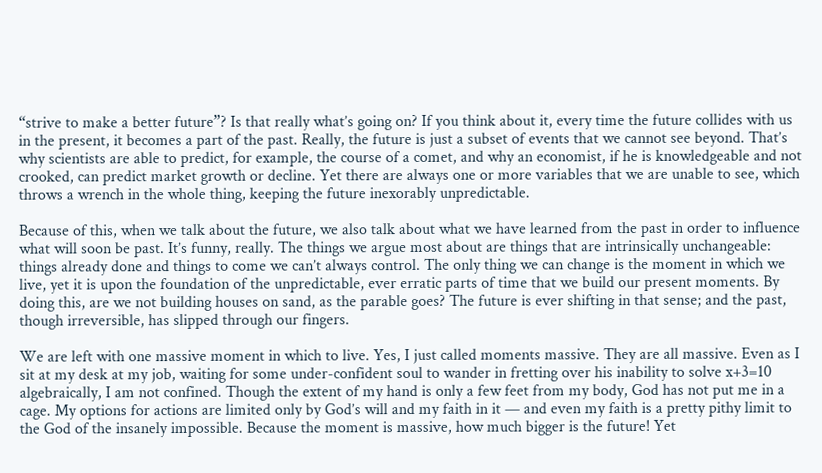“strive to make a better future”? Is that really what’s going on? If you think about it, every time the future collides with us in the present, it becomes a part of the past. Really, the future is just a subset of events that we cannot see beyond. That’s why scientists are able to predict, for example, the course of a comet, and why an economist, if he is knowledgeable and not crooked, can predict market growth or decline. Yet there are always one or more variables that we are unable to see, which throws a wrench in the whole thing, keeping the future inexorably unpredictable.

Because of this, when we talk about the future, we also talk about what we have learned from the past in order to influence what will soon be past. It’s funny, really. The things we argue most about are things that are intrinsically unchangeable: things already done and things to come we can’t always control. The only thing we can change is the moment in which we live, yet it is upon the foundation of the unpredictable, ever erratic parts of time that we build our present moments. By doing this, are we not building houses on sand, as the parable goes? The future is ever shifting in that sense; and the past, though irreversible, has slipped through our fingers.

We are left with one massive moment in which to live. Yes, I just called moments massive. They are all massive. Even as I sit at my desk at my job, waiting for some under-confident soul to wander in fretting over his inability to solve x+3=10 algebraically, I am not confined. Though the extent of my hand is only a few feet from my body, God has not put me in a cage. My options for actions are limited only by God’s will and my faith in it — and even my faith is a pretty pithy limit to the God of the insanely impossible. Because the moment is massive, how much bigger is the future! Yet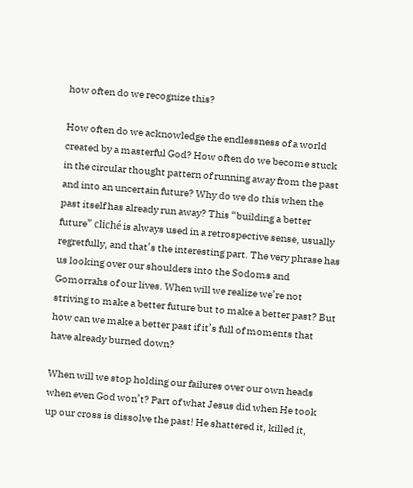how often do we recognize this?

How often do we acknowledge the endlessness of a world created by a masterful God? How often do we become stuck in the circular thought pattern of running away from the past and into an uncertain future? Why do we do this when the past itself has already run away? This “building a better future” cliché is always used in a retrospective sense, usually regretfully, and that’s the interesting part. The very phrase has us looking over our shoulders into the Sodoms and Gomorrahs of our lives. When will we realize we’re not striving to make a better future but to make a better past? But how can we make a better past if it’s full of moments that have already burned down?

When will we stop holding our failures over our own heads when even God won’t? Part of what Jesus did when He took up our cross is dissolve the past! He shattered it, killed it,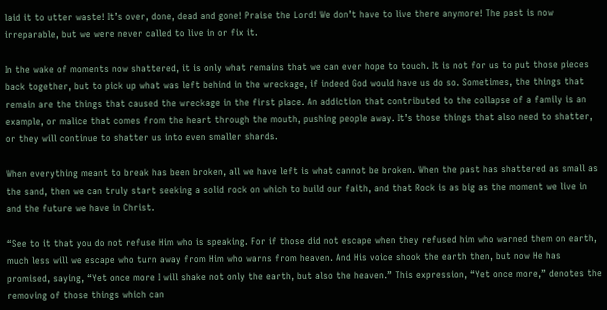laid it to utter waste! It’s over, done, dead and gone! Praise the Lord! We don’t have to live there anymore! The past is now irreparable, but we were never called to live in or fix it.

In the wake of moments now shattered, it is only what remains that we can ever hope to touch. It is not for us to put those pieces back together, but to pick up what was left behind in the wreckage, if indeed God would have us do so. Sometimes, the things that remain are the things that caused the wreckage in the first place. An addiction that contributed to the collapse of a family is an example, or malice that comes from the heart through the mouth, pushing people away. It’s those things that also need to shatter, or they will continue to shatter us into even smaller shards.

When everything meant to break has been broken, all we have left is what cannot be broken. When the past has shattered as small as the sand, then we can truly start seeking a solid rock on which to build our faith, and that Rock is as big as the moment we live in and the future we have in Christ.

“See to it that you do not refuse Him who is speaking. For if those did not escape when they refused him who warned them on earth, much less will we escape who turn away from Him who warns from heaven. And His voice shook the earth then, but now He has promised, saying, “Yet once more I will shake not only the earth, but also the heaven.” This expression, “Yet once more,” denotes the removing of those things which can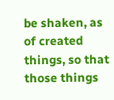be shaken, as of created things, so that those things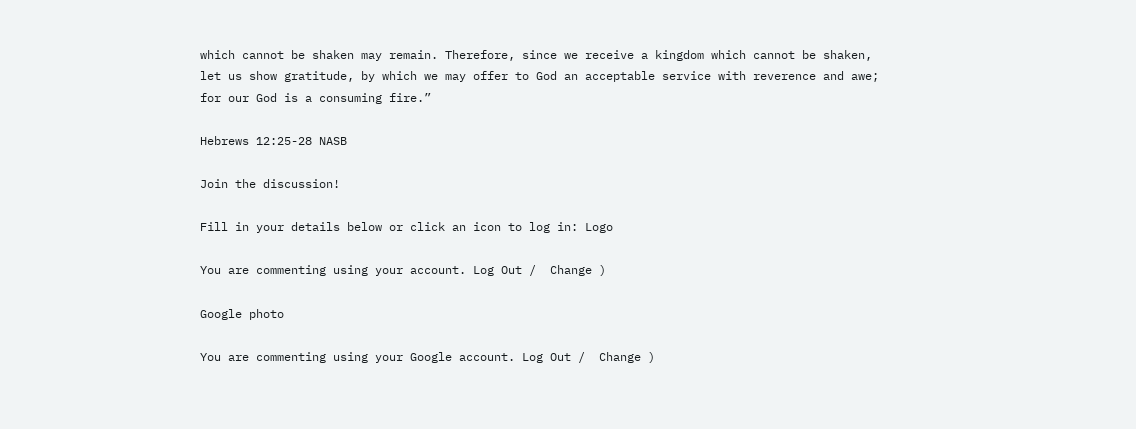which cannot be shaken may remain. Therefore, since we receive a kingdom which cannot be shaken, let us show gratitude, by which we may offer to God an acceptable service with reverence and awe; for our God is a consuming fire.”

Hebrews 12:25-28 NASB

Join the discussion!

Fill in your details below or click an icon to log in: Logo

You are commenting using your account. Log Out /  Change )

Google photo

You are commenting using your Google account. Log Out /  Change )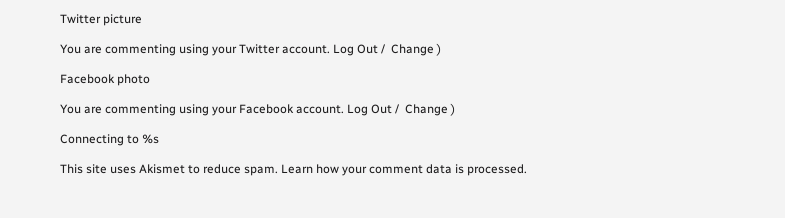Twitter picture

You are commenting using your Twitter account. Log Out /  Change )

Facebook photo

You are commenting using your Facebook account. Log Out /  Change )

Connecting to %s

This site uses Akismet to reduce spam. Learn how your comment data is processed.